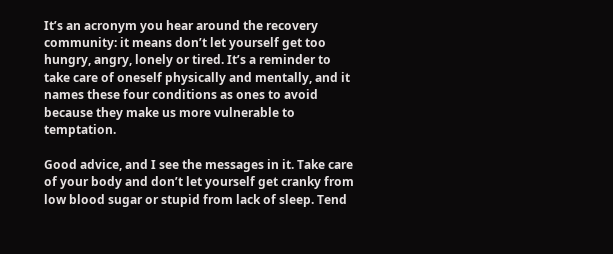It’s an acronym you hear around the recovery community: it means don’t let yourself get too hungry, angry, lonely or tired. It’s a reminder to take care of oneself physically and mentally, and it names these four conditions as ones to avoid because they make us more vulnerable to temptation.

Good advice, and I see the messages in it. Take care of your body and don’t let yourself get cranky from low blood sugar or stupid from lack of sleep. Tend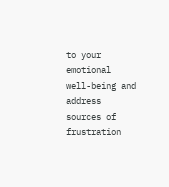to your emotional well-being and address sources of frustration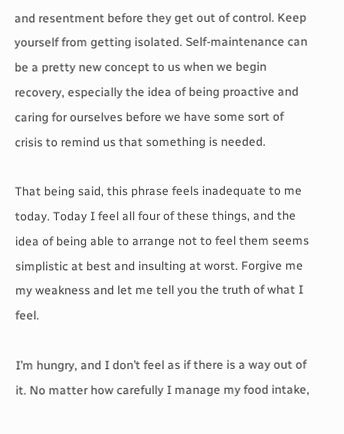and resentment before they get out of control. Keep yourself from getting isolated. Self-maintenance can be a pretty new concept to us when we begin recovery, especially the idea of being proactive and caring for ourselves before we have some sort of crisis to remind us that something is needed.

That being said, this phrase feels inadequate to me today. Today I feel all four of these things, and the idea of being able to arrange not to feel them seems simplistic at best and insulting at worst. Forgive me my weakness and let me tell you the truth of what I feel.

I’m hungry, and I don’t feel as if there is a way out of it. No matter how carefully I manage my food intake,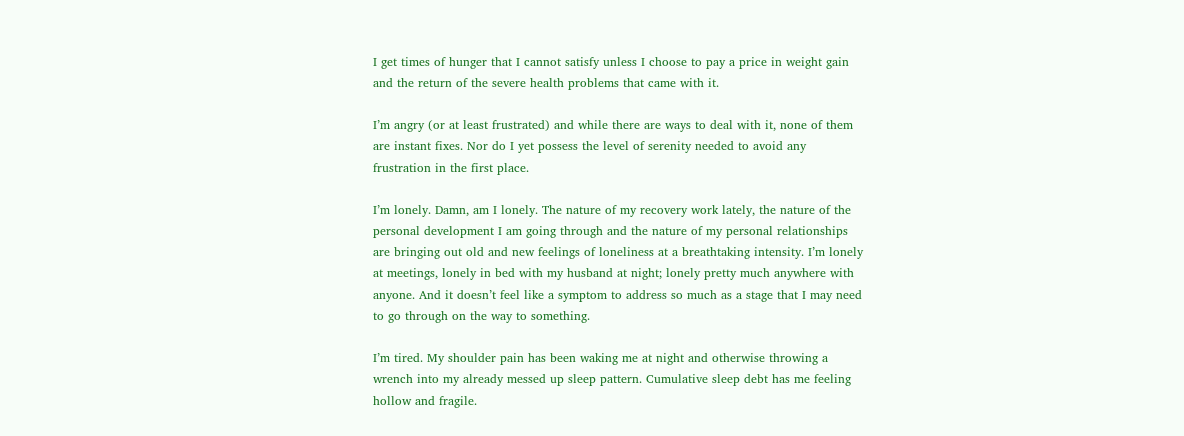I get times of hunger that I cannot satisfy unless I choose to pay a price in weight gain and the return of the severe health problems that came with it.

I’m angry (or at least frustrated) and while there are ways to deal with it, none of them are instant fixes. Nor do I yet possess the level of serenity needed to avoid any frustration in the first place.

I’m lonely. Damn, am I lonely. The nature of my recovery work lately, the nature of the personal development I am going through and the nature of my personal relationships are bringing out old and new feelings of loneliness at a breathtaking intensity. I’m lonely at meetings, lonely in bed with my husband at night; lonely pretty much anywhere with anyone. And it doesn’t feel like a symptom to address so much as a stage that I may need to go through on the way to something.

I’m tired. My shoulder pain has been waking me at night and otherwise throwing a wrench into my already messed up sleep pattern. Cumulative sleep debt has me feeling hollow and fragile.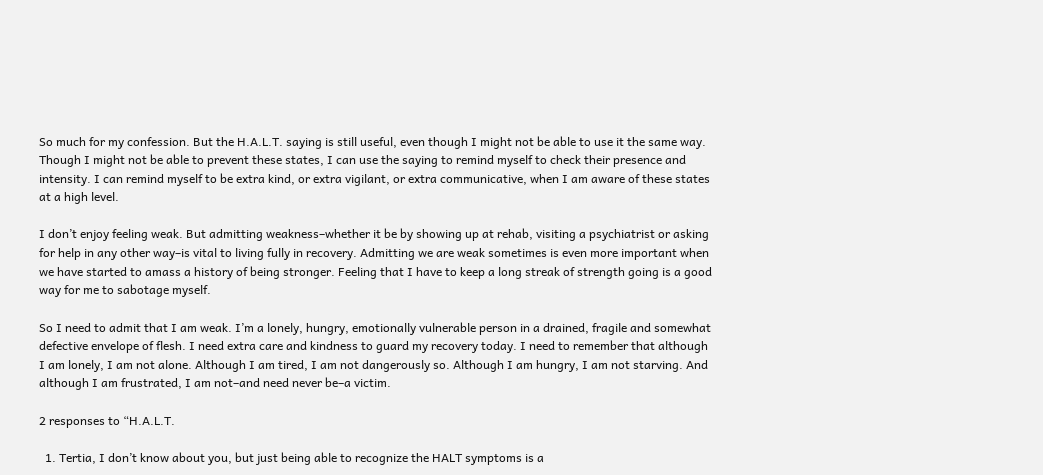So much for my confession. But the H.A.L.T. saying is still useful, even though I might not be able to use it the same way. Though I might not be able to prevent these states, I can use the saying to remind myself to check their presence and intensity. I can remind myself to be extra kind, or extra vigilant, or extra communicative, when I am aware of these states at a high level.

I don’t enjoy feeling weak. But admitting weakness–whether it be by showing up at rehab, visiting a psychiatrist or asking for help in any other way–is vital to living fully in recovery. Admitting we are weak sometimes is even more important when we have started to amass a history of being stronger. Feeling that I have to keep a long streak of strength going is a good way for me to sabotage myself.

So I need to admit that I am weak. I’m a lonely, hungry, emotionally vulnerable person in a drained, fragile and somewhat defective envelope of flesh. I need extra care and kindness to guard my recovery today. I need to remember that although I am lonely, I am not alone. Although I am tired, I am not dangerously so. Although I am hungry, I am not starving. And although I am frustrated, I am not–and need never be–a victim.

2 responses to “H.A.L.T.

  1. Tertia, I don’t know about you, but just being able to recognize the HALT symptoms is a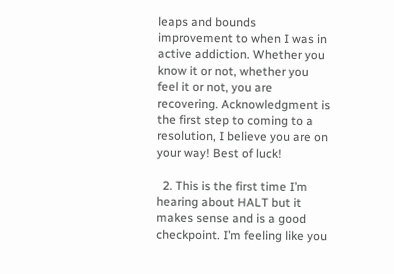leaps and bounds improvement to when I was in active addiction. Whether you know it or not, whether you feel it or not, you are recovering. Acknowledgment is the first step to coming to a resolution, I believe you are on your way! Best of luck!

  2. This is the first time I’m hearing about HALT but it makes sense and is a good checkpoint. I’m feeling like you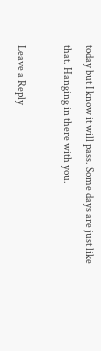today but I know it will pass. Some days are just like that. Hanging in there with you.

Leave a Reply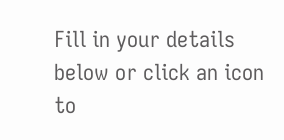Fill in your details below or click an icon to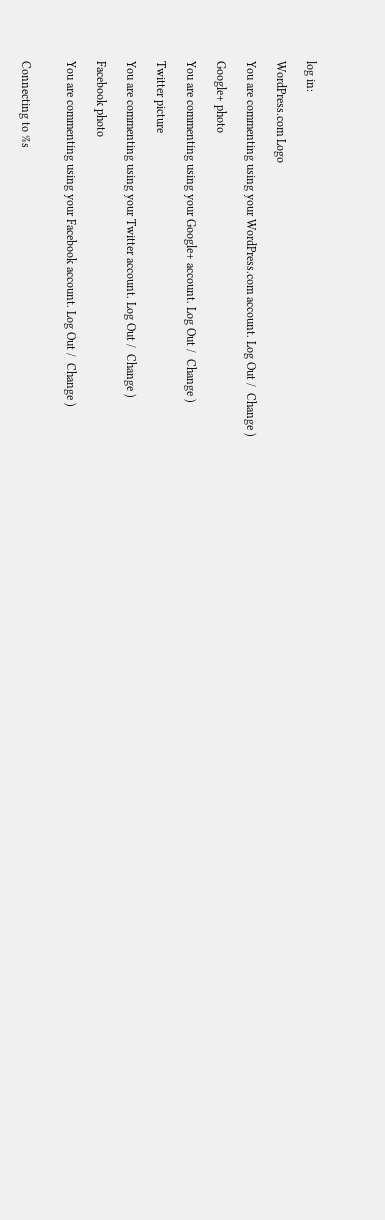log in:

WordPress.com Logo

You are commenting using your WordPress.com account. Log Out /  Change )

Google+ photo

You are commenting using your Google+ account. Log Out /  Change )

Twitter picture

You are commenting using your Twitter account. Log Out /  Change )

Facebook photo

You are commenting using your Facebook account. Log Out /  Change )


Connecting to %s